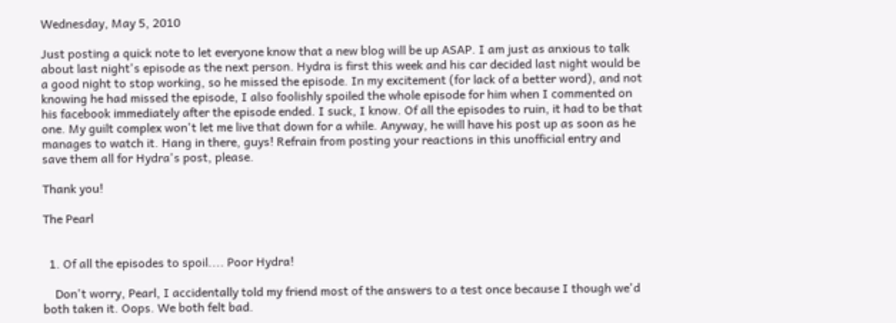Wednesday, May 5, 2010

Just posting a quick note to let everyone know that a new blog will be up ASAP. I am just as anxious to talk about last night's episode as the next person. Hydra is first this week and his car decided last night would be a good night to stop working, so he missed the episode. In my excitement (for lack of a better word), and not knowing he had missed the episode, I also foolishly spoiled the whole episode for him when I commented on his facebook immediately after the episode ended. I suck, I know. Of all the episodes to ruin, it had to be that one. My guilt complex won't let me live that down for a while. Anyway, he will have his post up as soon as he manages to watch it. Hang in there, guys! Refrain from posting your reactions in this unofficial entry and save them all for Hydra's post, please.

Thank you!

The Pearl


  1. Of all the episodes to spoil.... Poor Hydra!

    Don't worry, Pearl, I accidentally told my friend most of the answers to a test once because I though we'd both taken it. Oops. We both felt bad.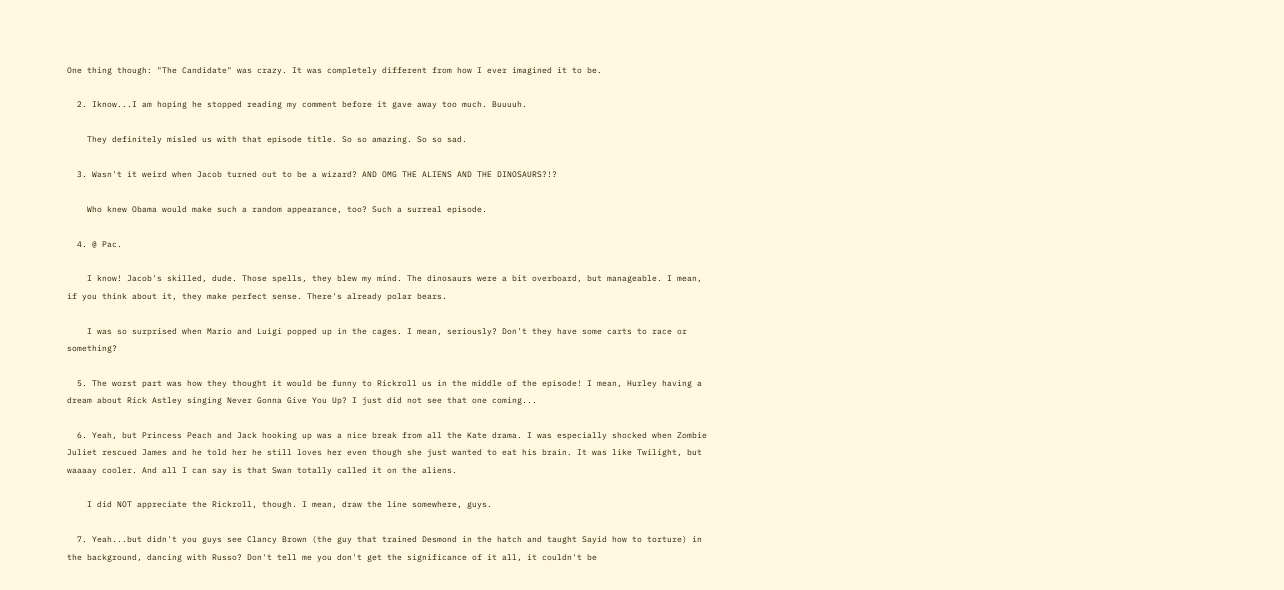One thing though: "The Candidate" was crazy. It was completely different from how I ever imagined it to be.

  2. Iknow...I am hoping he stopped reading my comment before it gave away too much. Buuuuh.

    They definitely misled us with that episode title. So so amazing. So so sad.

  3. Wasn't it weird when Jacob turned out to be a wizard? AND OMG THE ALIENS AND THE DINOSAURS?!?

    Who knew Obama would make such a random appearance, too? Such a surreal episode.

  4. @ Pac.

    I know! Jacob's skilled, dude. Those spells, they blew my mind. The dinosaurs were a bit overboard, but manageable. I mean, if you think about it, they make perfect sense. There's already polar bears.

    I was so surprised when Mario and Luigi popped up in the cages. I mean, seriously? Don't they have some carts to race or something?

  5. The worst part was how they thought it would be funny to Rickroll us in the middle of the episode! I mean, Hurley having a dream about Rick Astley singing Never Gonna Give You Up? I just did not see that one coming...

  6. Yeah, but Princess Peach and Jack hooking up was a nice break from all the Kate drama. I was especially shocked when Zombie Juliet rescued James and he told her he still loves her even though she just wanted to eat his brain. It was like Twilight, but waaaay cooler. And all I can say is that Swan totally called it on the aliens.

    I did NOT appreciate the Rickroll, though. I mean, draw the line somewhere, guys.

  7. Yeah...but didn't you guys see Clancy Brown (the guy that trained Desmond in the hatch and taught Sayid how to torture) in the background, dancing with Russo? Don't tell me you don't get the significance of it all, it couldn't be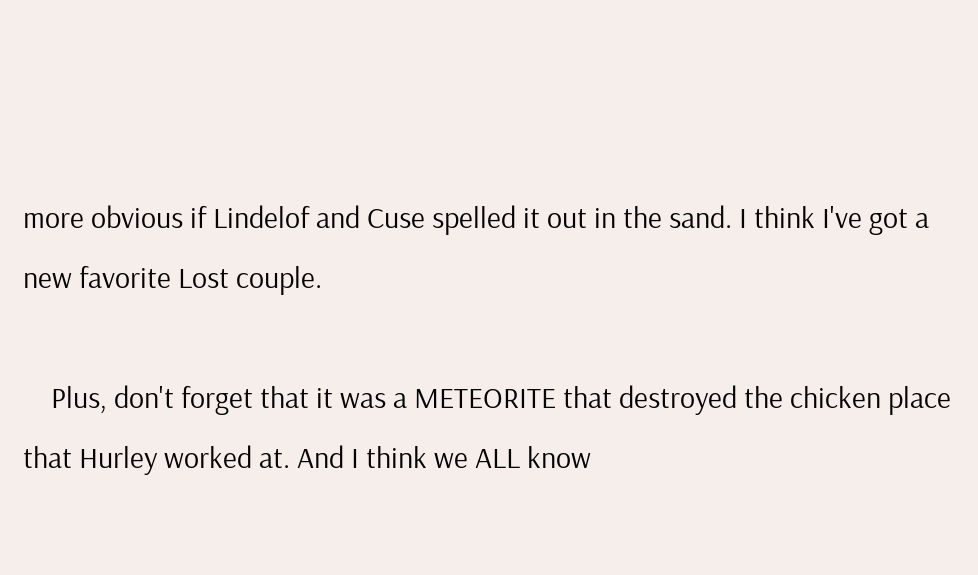more obvious if Lindelof and Cuse spelled it out in the sand. I think I've got a new favorite Lost couple.

    Plus, don't forget that it was a METEORITE that destroyed the chicken place that Hurley worked at. And I think we ALL know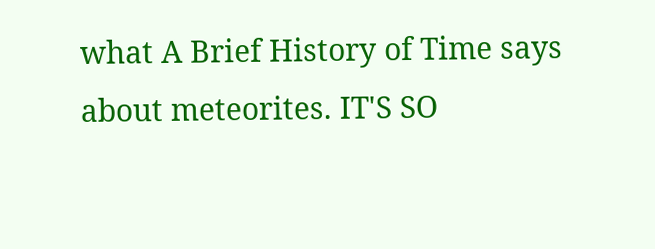what A Brief History of Time says about meteorites. IT'S SO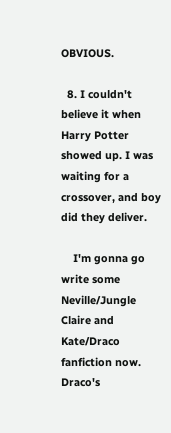OBVIOUS.

  8. I couldn't believe it when Harry Potter showed up. I was waiting for a crossover, and boy did they deliver.

    I'm gonna go write some Neville/Jungle Claire and Kate/Draco fanfiction now. Draco's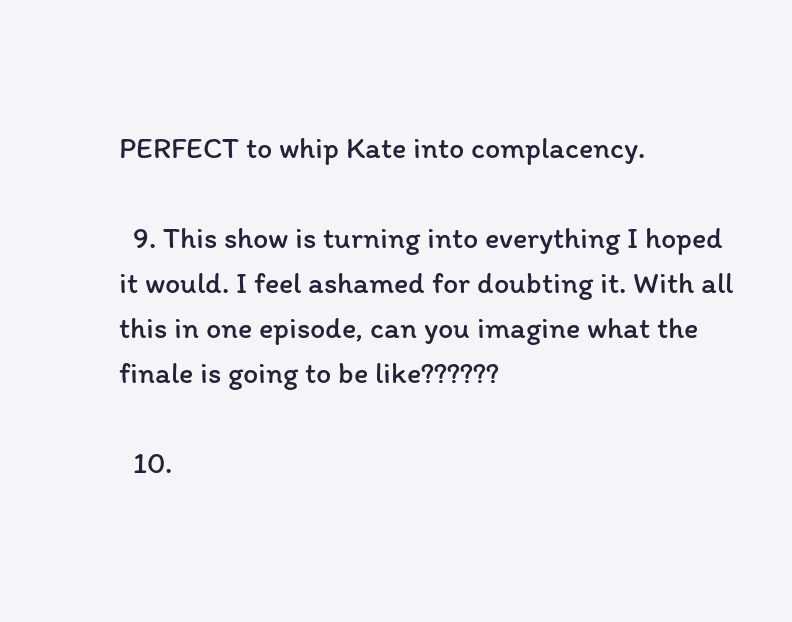PERFECT to whip Kate into complacency.

  9. This show is turning into everything I hoped it would. I feel ashamed for doubting it. With all this in one episode, can you imagine what the finale is going to be like??????

  10.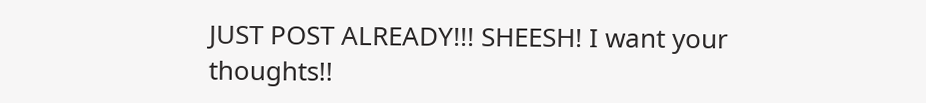JUST POST ALREADY!!! SHEESH! I want your thoughts!!